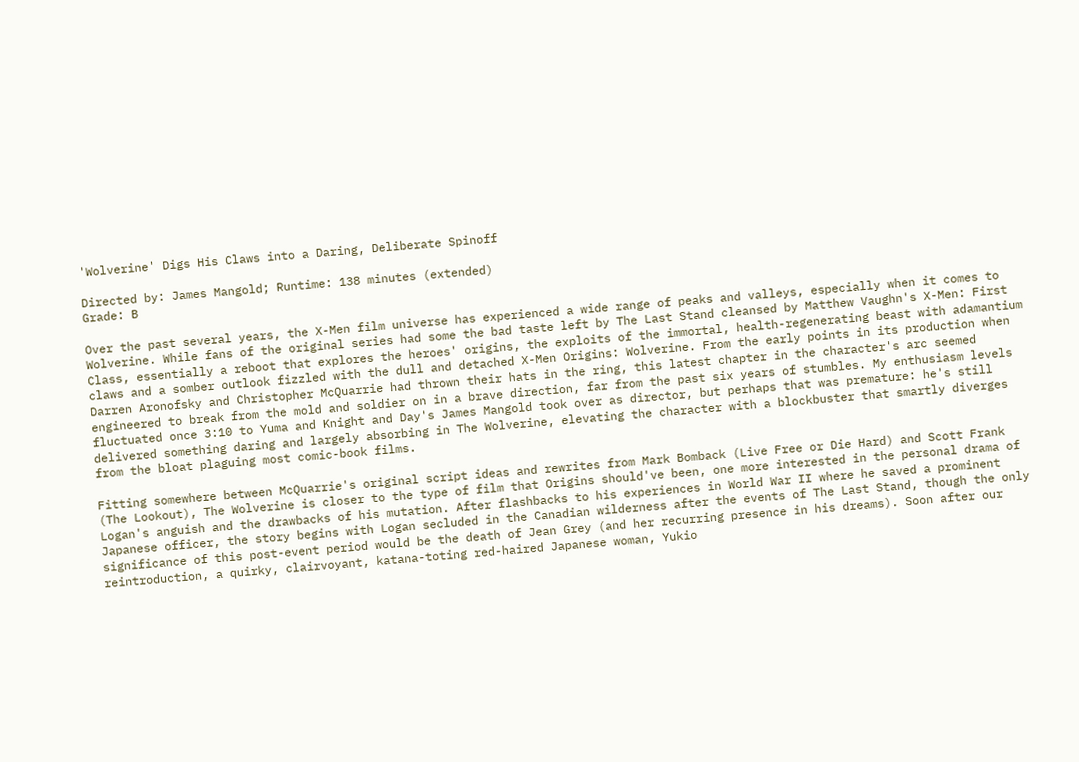'Wolverine' Digs His Claws into a Daring, Deliberate Spinoff

Directed by: James Mangold; Runtime: 138 minutes (extended)
Grade: B

Over the past several years, the X-Men film universe has experienced a wide range of peaks and valleys, especially when it comes to Wolverine. While fans of the original series had some the bad taste left by The Last Stand cleansed by Matthew Vaughn's X-Men: First Class, essentially a reboot that explores the heroes' origins, the exploits of the immortal, health-regenerating beast with adamantium claws and a somber outlook fizzled with the dull and detached X-Men Origins: Wolverine. From the early points in its production when Darren Aronofsky and Christopher McQuarrie had thrown their hats in the ring, this latest chapter in the character's arc seemed engineered to break from the mold and soldier on in a brave direction, far from the past six years of stumbles. My enthusiasm levels fluctuated once 3:10 to Yuma and Knight and Day's James Mangold took over as director, but perhaps that was premature: he's still delivered something daring and largely absorbing in The Wolverine, elevating the character with a blockbuster that smartly diverges from the bloat plaguing most comic-book films.

Fitting somewhere between McQuarrie's original script ideas and rewrites from Mark Bomback (Live Free or Die Hard) and Scott Frank (The Lookout), The Wolverine is closer to the type of film that Origins should've been, one more interested in the personal drama of Logan's anguish and the drawbacks of his mutation. After flashbacks to his experiences in World War II where he saved a prominent Japanese officer, the story begins with Logan secluded in the Canadian wilderness after the events of The Last Stand, though the only significance of this post-event period would be the death of Jean Grey (and her recurring presence in his dreams). Soon after our reintroduction, a quirky, clairvoyant, katana-toting red-haired Japanese woman, Yukio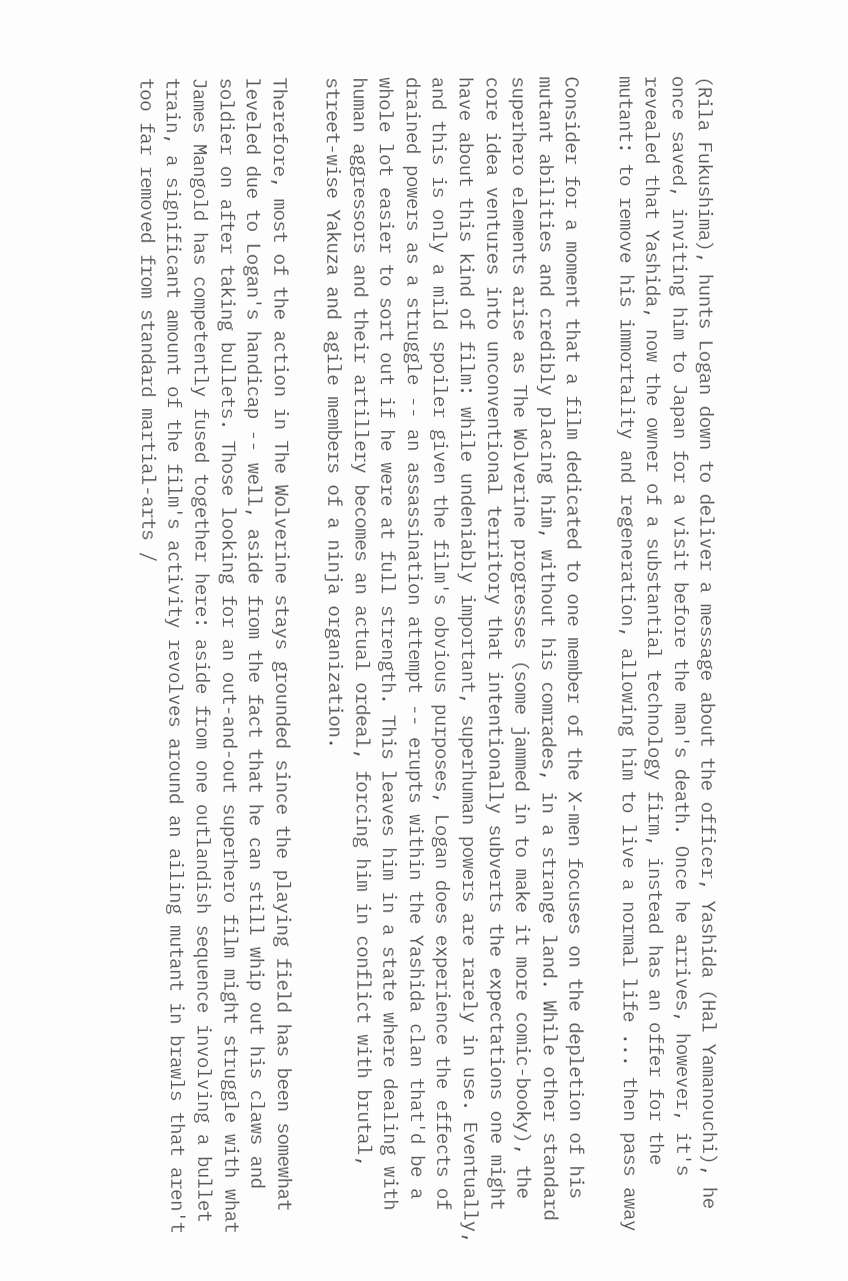(Rila Fukushima), hunts Logan down to deliver a message about the officer, Yashida (Hal Yamanouchi), he once saved, inviting him to Japan for a visit before the man's death. Once he arrives, however, it's revealed that Yashida, now the owner of a substantial technology firm, instead has an offer for the mutant: to remove his immortality and regeneration, allowing him to live a normal life ... then pass away

Consider for a moment that a film dedicated to one member of the X-men focuses on the depletion of his mutant abilities and credibly placing him, without his comrades, in a strange land. While other standard superhero elements arise as The Wolverine progresses (some jammed in to make it more comic-booky), the core idea ventures into unconventional territory that intentionally subverts the expectations one might have about this kind of film: while undeniably important, superhuman powers are rarely in use. Eventually, and this is only a mild spoiler given the film's obvious purposes, Logan does experience the effects of drained powers as a struggle -- an assassination attempt -- erupts within the Yashida clan that'd be a whole lot easier to sort out if he were at full strength. This leaves him in a state where dealing with human aggressors and their artillery becomes an actual ordeal, forcing him in conflict with brutal, street-wise Yakuza and agile members of a ninja organization.

Therefore, most of the action in The Wolverine stays grounded since the playing field has been somewhat leveled due to Logan's handicap -- well, aside from the fact that he can still whip out his claws and soldier on after taking bullets. Those looking for an out-and-out superhero film might struggle with what James Mangold has competently fused together here: aside from one outlandish sequence involving a bullet train, a significant amount of the film's activity revolves around an ailing mutant in brawls that aren't too far removed from standard martial-arts /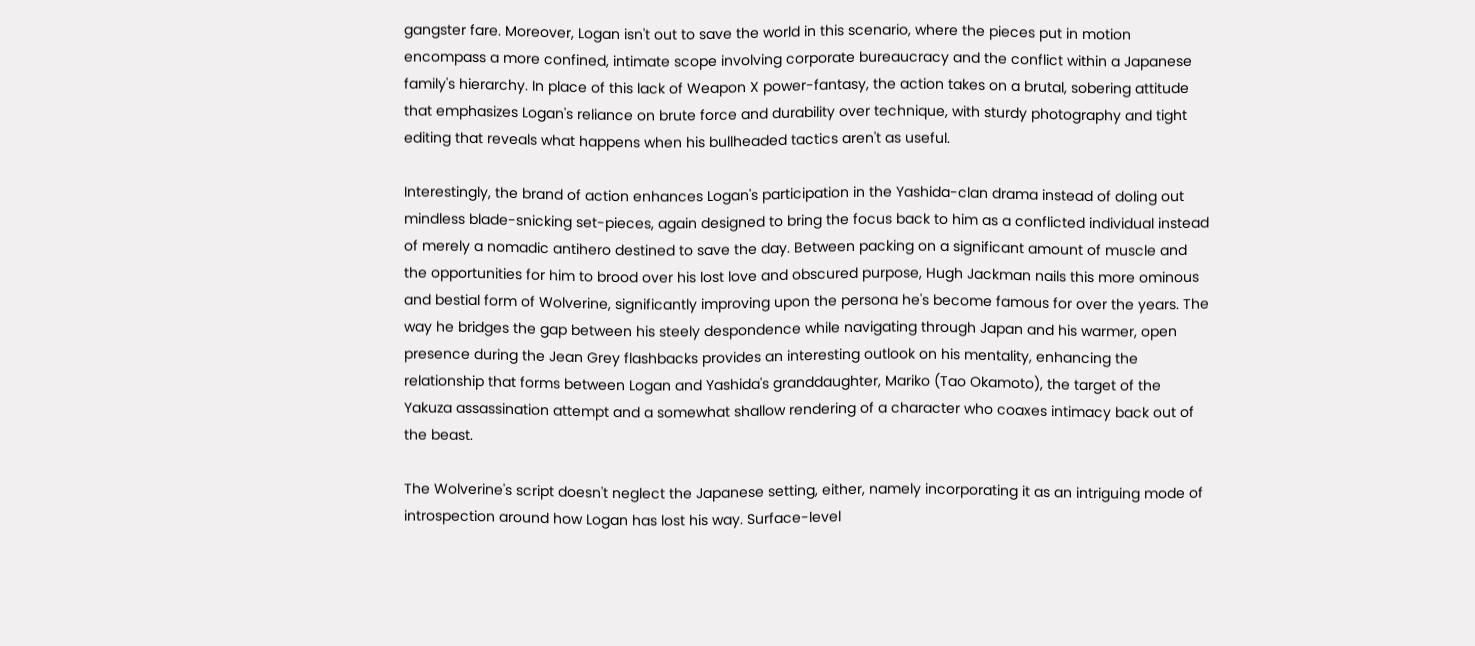gangster fare. Moreover, Logan isn't out to save the world in this scenario, where the pieces put in motion encompass a more confined, intimate scope involving corporate bureaucracy and the conflict within a Japanese family's hierarchy. In place of this lack of Weapon X power-fantasy, the action takes on a brutal, sobering attitude that emphasizes Logan's reliance on brute force and durability over technique, with sturdy photography and tight editing that reveals what happens when his bullheaded tactics aren't as useful.

Interestingly, the brand of action enhances Logan's participation in the Yashida-clan drama instead of doling out mindless blade-snicking set-pieces, again designed to bring the focus back to him as a conflicted individual instead of merely a nomadic antihero destined to save the day. Between packing on a significant amount of muscle and the opportunities for him to brood over his lost love and obscured purpose, Hugh Jackman nails this more ominous and bestial form of Wolverine, significantly improving upon the persona he's become famous for over the years. The way he bridges the gap between his steely despondence while navigating through Japan and his warmer, open presence during the Jean Grey flashbacks provides an interesting outlook on his mentality, enhancing the relationship that forms between Logan and Yashida's granddaughter, Mariko (Tao Okamoto), the target of the Yakuza assassination attempt and a somewhat shallow rendering of a character who coaxes intimacy back out of the beast.

The Wolverine's script doesn't neglect the Japanese setting, either, namely incorporating it as an intriguing mode of introspection around how Logan has lost his way. Surface-level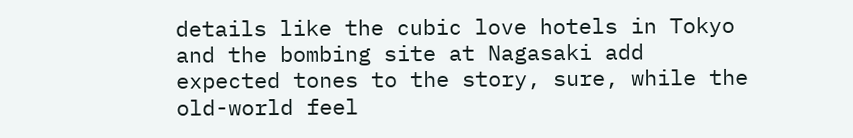details like the cubic love hotels in Tokyo and the bombing site at Nagasaki add expected tones to the story, sure, while the old-world feel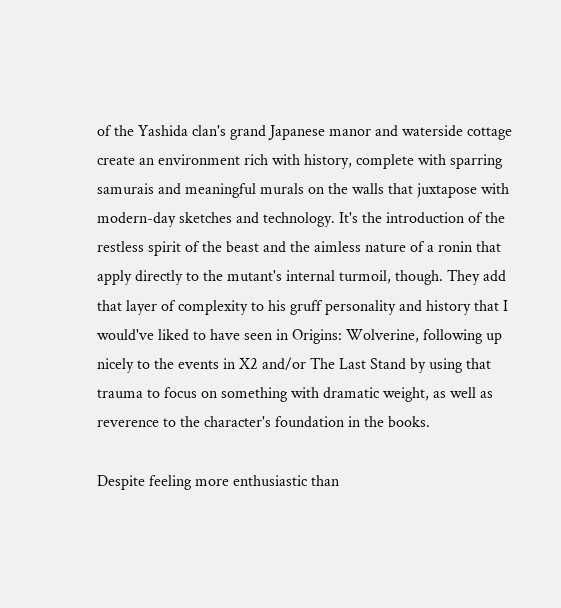of the Yashida clan's grand Japanese manor and waterside cottage create an environment rich with history, complete with sparring samurais and meaningful murals on the walls that juxtapose with modern-day sketches and technology. It's the introduction of the restless spirit of the beast and the aimless nature of a ronin that apply directly to the mutant's internal turmoil, though. They add that layer of complexity to his gruff personality and history that I would've liked to have seen in Origins: Wolverine, following up nicely to the events in X2 and/or The Last Stand by using that trauma to focus on something with dramatic weight, as well as reverence to the character's foundation in the books.

Despite feeling more enthusiastic than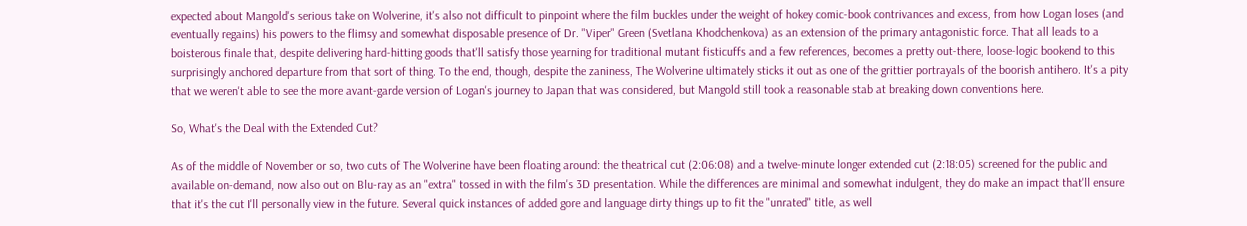expected about Mangold's serious take on Wolverine, it's also not difficult to pinpoint where the film buckles under the weight of hokey comic-book contrivances and excess, from how Logan loses (and eventually regains) his powers to the flimsy and somewhat disposable presence of Dr. "Viper" Green (Svetlana Khodchenkova) as an extension of the primary antagonistic force. That all leads to a boisterous finale that, despite delivering hard-hitting goods that'll satisfy those yearning for traditional mutant fisticuffs and a few references, becomes a pretty out-there, loose-logic bookend to this surprisingly anchored departure from that sort of thing. To the end, though, despite the zaniness, The Wolverine ultimately sticks it out as one of the grittier portrayals of the boorish antihero. It's a pity that we weren't able to see the more avant-garde version of Logan's journey to Japan that was considered, but Mangold still took a reasonable stab at breaking down conventions here.

So, What's the Deal with the Extended Cut?

As of the middle of November or so, two cuts of The Wolverine have been floating around: the theatrical cut (2:06:08) and a twelve-minute longer extended cut (2:18:05) screened for the public and available on-demand, now also out on Blu-ray as an "extra" tossed in with the film's 3D presentation. While the differences are minimal and somewhat indulgent, they do make an impact that'll ensure that it's the cut I'll personally view in the future. Several quick instances of added gore and language dirty things up to fit the "unrated" title, as well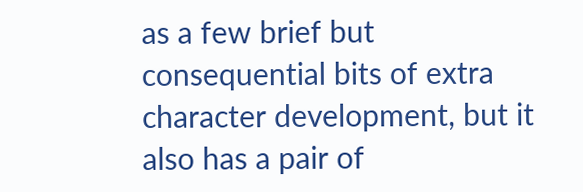as a few brief but consequential bits of extra character development, but it also has a pair of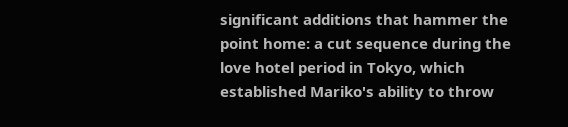significant additions that hammer the point home: a cut sequence during the love hotel period in Tokyo, which established Mariko's ability to throw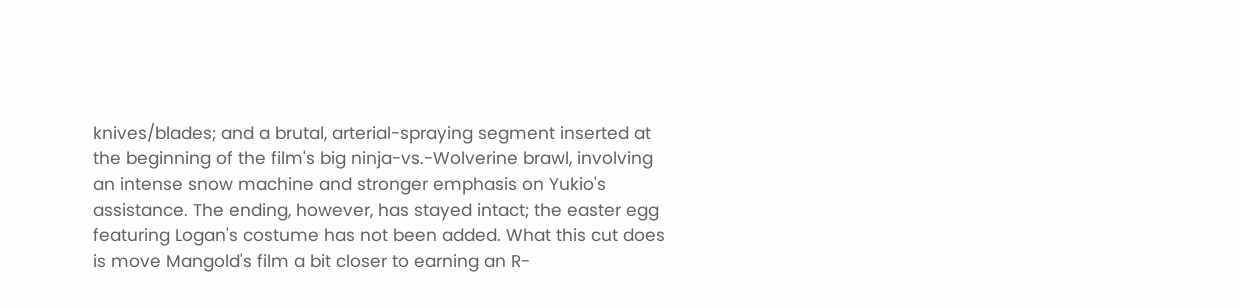knives/blades; and a brutal, arterial-spraying segment inserted at the beginning of the film's big ninja-vs.-Wolverine brawl, involving an intense snow machine and stronger emphasis on Yukio's assistance. The ending, however, has stayed intact; the easter egg featuring Logan's costume has not been added. What this cut does is move Mangold's film a bit closer to earning an R-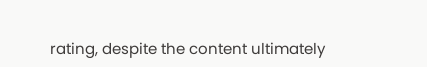rating, despite the content ultimately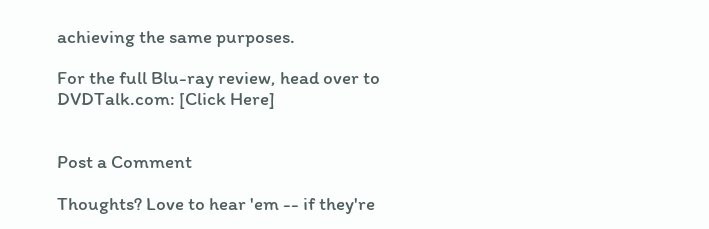achieving the same purposes.

For the full Blu-ray review, head over to DVDTalk.com: [Click Here]


Post a Comment

Thoughts? Love to hear 'em -- if they're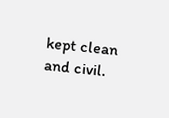kept clean and civil.